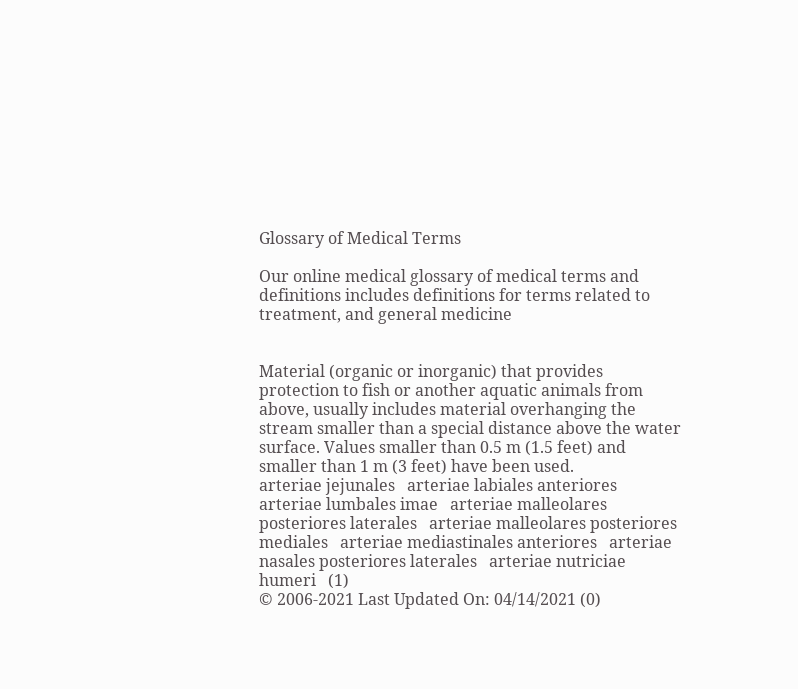Glossary of Medical Terms

Our online medical glossary of medical terms and definitions includes definitions for terms related to treatment, and general medicine


Material (organic or inorganic) that provides protection to fish or another aquatic animals from above, usually includes material overhanging the stream smaller than a special distance above the water surface. Values smaller than 0.5 m (1.5 feet) and smaller than 1 m (3 feet) have been used.
arteriae jejunales   arteriae labiales anteriores   arteriae lumbales imae   arteriae malleolares posteriores laterales   arteriae malleolares posteriores mediales   arteriae mediastinales anteriores   arteriae nasales posteriores laterales   arteriae nutriciae humeri   (1)
© 2006-2021 Last Updated On: 04/14/2021 (0)